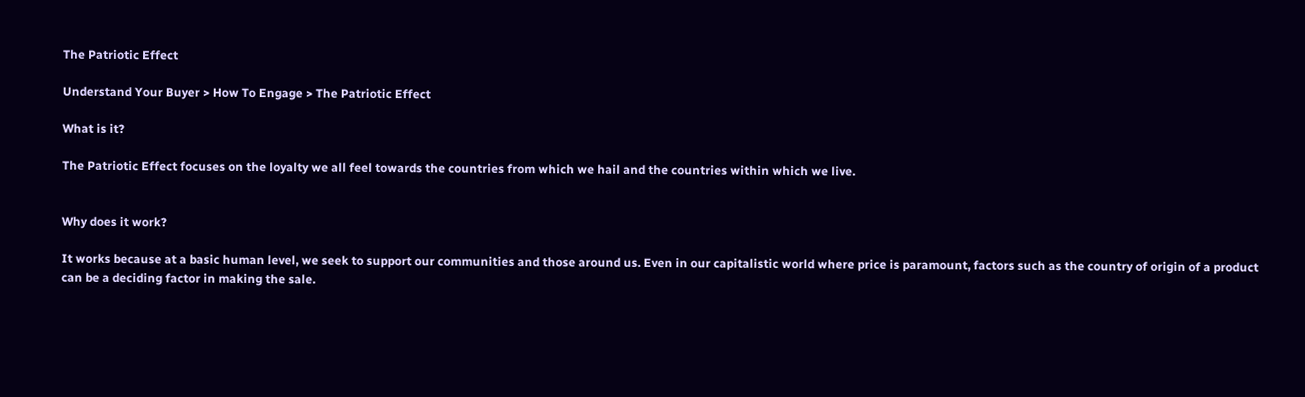The Patriotic Effect

Understand Your Buyer > How To Engage > The Patriotic Effect

What is it?

The Patriotic Effect focuses on the loyalty we all feel towards the countries from which we hail and the countries within which we live.


Why does it work?

It works because at a basic human level, we seek to support our communities and those around us. Even in our capitalistic world where price is paramount, factors such as the country of origin of a product can be a deciding factor in making the sale.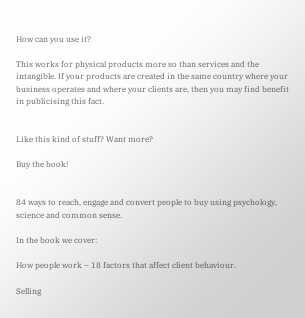How can you use it?

This works for physical products more so than services and the intangible. If your products are created in the same country where your business operates and where your clients are, then you may find benefit in publicising this fact.


Like this kind of stuff? Want more?

Buy the book!


84 ways to reach, engage and convert people to buy using psychology, science and common sense.

In the book we cover:

How people work – 18 factors that affect client behaviour.

Selling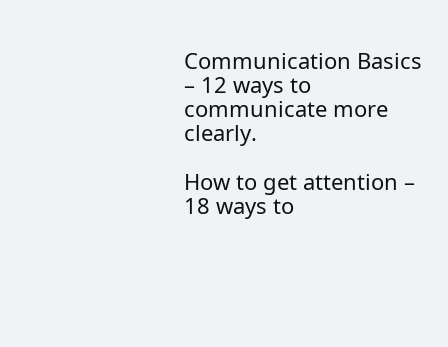Communication Basics – 12 ways to communicate more clearly.

How to get attention – 18 ways to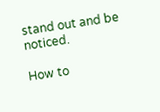stand out and be noticed.

How to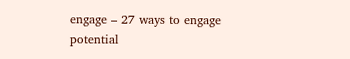engage – 27 ways to engage potential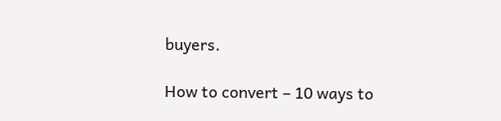buyers.

How to convert – 10 ways to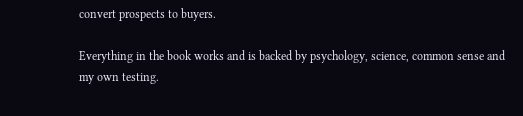convert prospects to buyers.

Everything in the book works and is backed by psychology, science, common sense and my own testing.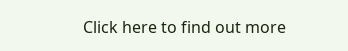Click here to find out more